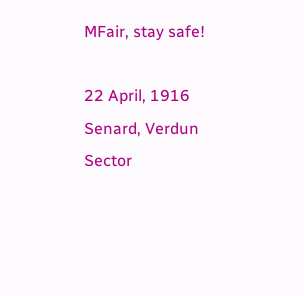MFair, stay safe!

22 April, 1916
Senard, Verdun Sector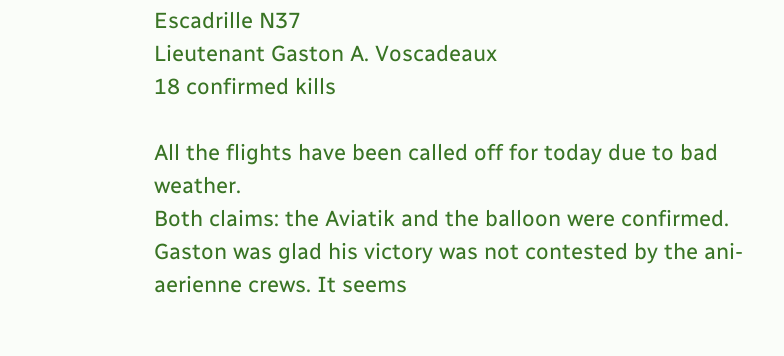Escadrille N37
Lieutenant Gaston A. Voscadeaux
18 confirmed kills

All the flights have been called off for today due to bad weather.
Both claims: the Aviatik and the balloon were confirmed. Gaston was glad his victory was not contested by the ani-aerienne crews. It seems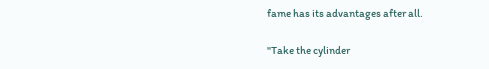fame has its advantages after all.

"Take the cylinder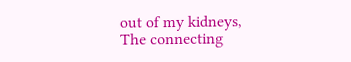out of my kidneys,
The connecting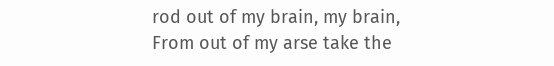rod out of my brain, my brain,
From out of my arse take the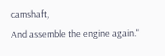camshaft,
And assemble the engine again."